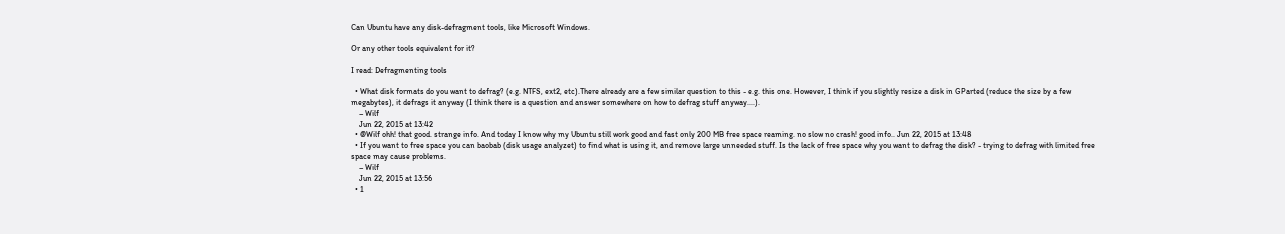Can Ubuntu have any disk-defragment tools, like Microsoft Windows.

Or any other tools equivalent for it?

I read: Defragmenting tools

  • What disk formats do you want to defrag? (e.g. NTFS, ext2, etc).There already are a few similar question to this - e.g. this one. However, I think if you slightly resize a disk in GParted (reduce the size by a few megabytes), it defrags it anyway (I think there is a question and answer somewhere on how to defrag stuff anyway....).
    – Wilf
    Jun 22, 2015 at 13:42
  • @Wilf ohh! that good. strange info. And today I know why my Ubuntu still work good and fast only 200 MB free space reaming. no slow no crash! good info.. Jun 22, 2015 at 13:48
  • If you want to free space you can baobab (disk usage analyzet) to find what is using it, and remove large unneeded stuff. Is the lack of free space why you want to defrag the disk? - trying to defrag with limited free space may cause problems.
    – Wilf
    Jun 22, 2015 at 13:56
  • 1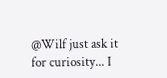@Wilf just ask it for curiosity... I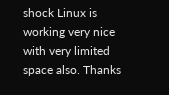shock Linux is working very nice with very limited space also. Thanks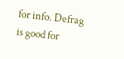for info. Defrag is good for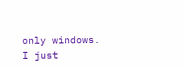only windows. I just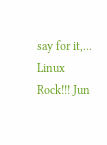say for it,... Linux Rock!!! Jun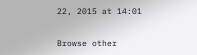22, 2015 at 14:01


Browse other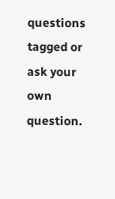questions tagged or ask your own question.